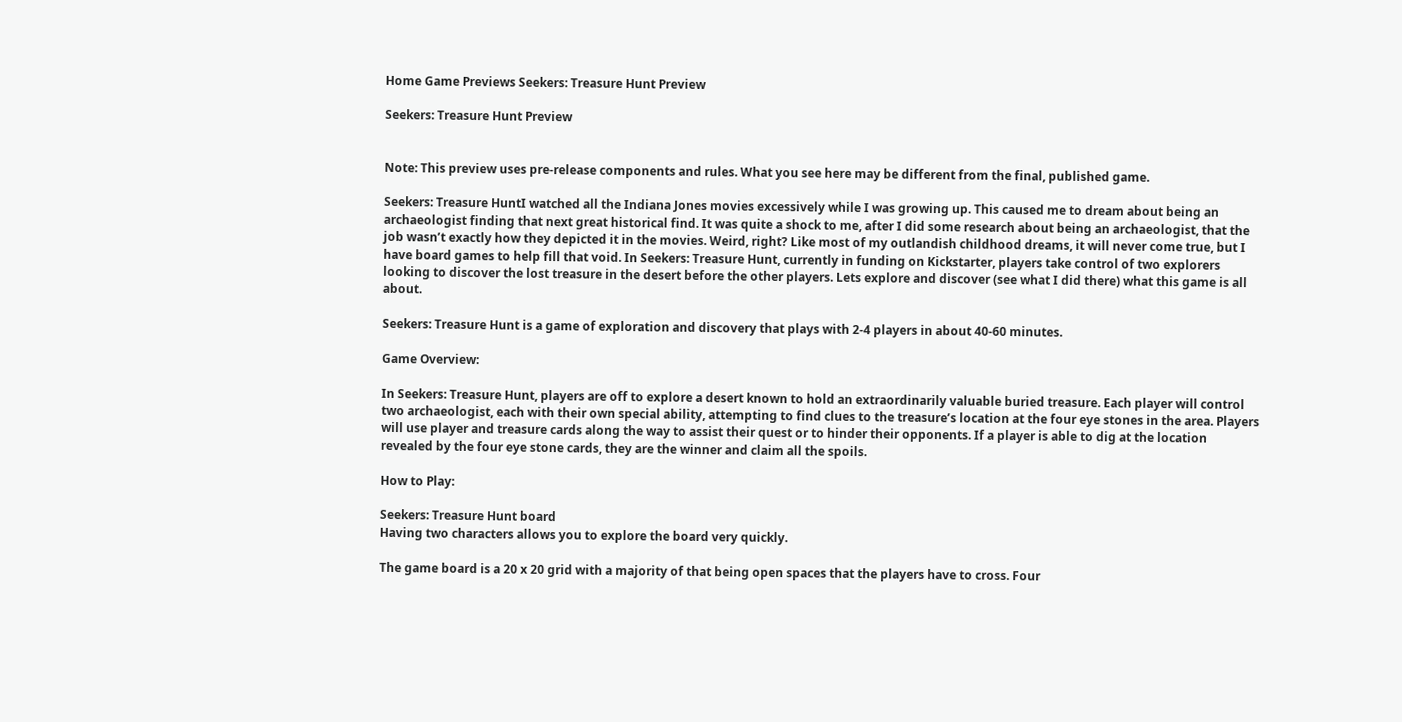Home Game Previews Seekers: Treasure Hunt Preview

Seekers: Treasure Hunt Preview


Note: This preview uses pre-release components and rules. What you see here may be different from the final, published game.

Seekers: Treasure HuntI watched all the Indiana Jones movies excessively while I was growing up. This caused me to dream about being an archaeologist finding that next great historical find. It was quite a shock to me, after I did some research about being an archaeologist, that the job wasn’t exactly how they depicted it in the movies. Weird, right? Like most of my outlandish childhood dreams, it will never come true, but I have board games to help fill that void. In Seekers: Treasure Hunt, currently in funding on Kickstarter, players take control of two explorers looking to discover the lost treasure in the desert before the other players. Lets explore and discover (see what I did there) what this game is all about.

Seekers: Treasure Hunt is a game of exploration and discovery that plays with 2-4 players in about 40-60 minutes.

Game Overview:

In Seekers: Treasure Hunt, players are off to explore a desert known to hold an extraordinarily valuable buried treasure. Each player will control two archaeologist, each with their own special ability, attempting to find clues to the treasure’s location at the four eye stones in the area. Players will use player and treasure cards along the way to assist their quest or to hinder their opponents. If a player is able to dig at the location revealed by the four eye stone cards, they are the winner and claim all the spoils.

How to Play:

Seekers: Treasure Hunt board
Having two characters allows you to explore the board very quickly.

The game board is a 20 x 20 grid with a majority of that being open spaces that the players have to cross. Four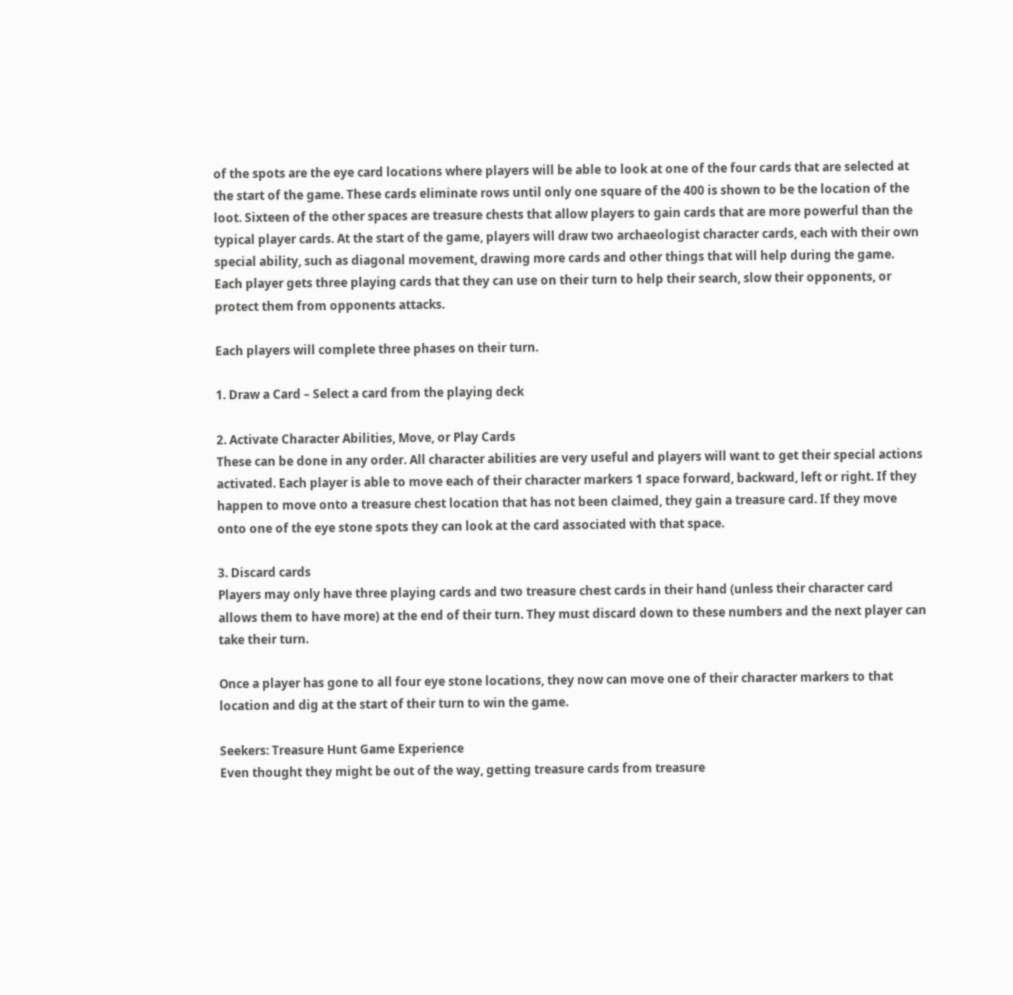of the spots are the eye card locations where players will be able to look at one of the four cards that are selected at the start of the game. These cards eliminate rows until only one square of the 400 is shown to be the location of the loot. Sixteen of the other spaces are treasure chests that allow players to gain cards that are more powerful than the typical player cards. At the start of the game, players will draw two archaeologist character cards, each with their own special ability, such as diagonal movement, drawing more cards and other things that will help during the game. Each player gets three playing cards that they can use on their turn to help their search, slow their opponents, or protect them from opponents attacks.

Each players will complete three phases on their turn.

1. Draw a Card – Select a card from the playing deck

2. Activate Character Abilities, Move, or Play Cards
These can be done in any order. All character abilities are very useful and players will want to get their special actions activated. Each player is able to move each of their character markers 1 space forward, backward, left or right. If they happen to move onto a treasure chest location that has not been claimed, they gain a treasure card. If they move onto one of the eye stone spots they can look at the card associated with that space.

3. Discard cards
Players may only have three playing cards and two treasure chest cards in their hand (unless their character card allows them to have more) at the end of their turn. They must discard down to these numbers and the next player can take their turn.

Once a player has gone to all four eye stone locations, they now can move one of their character markers to that location and dig at the start of their turn to win the game.

Seekers: Treasure Hunt Game Experience
Even thought they might be out of the way, getting treasure cards from treasure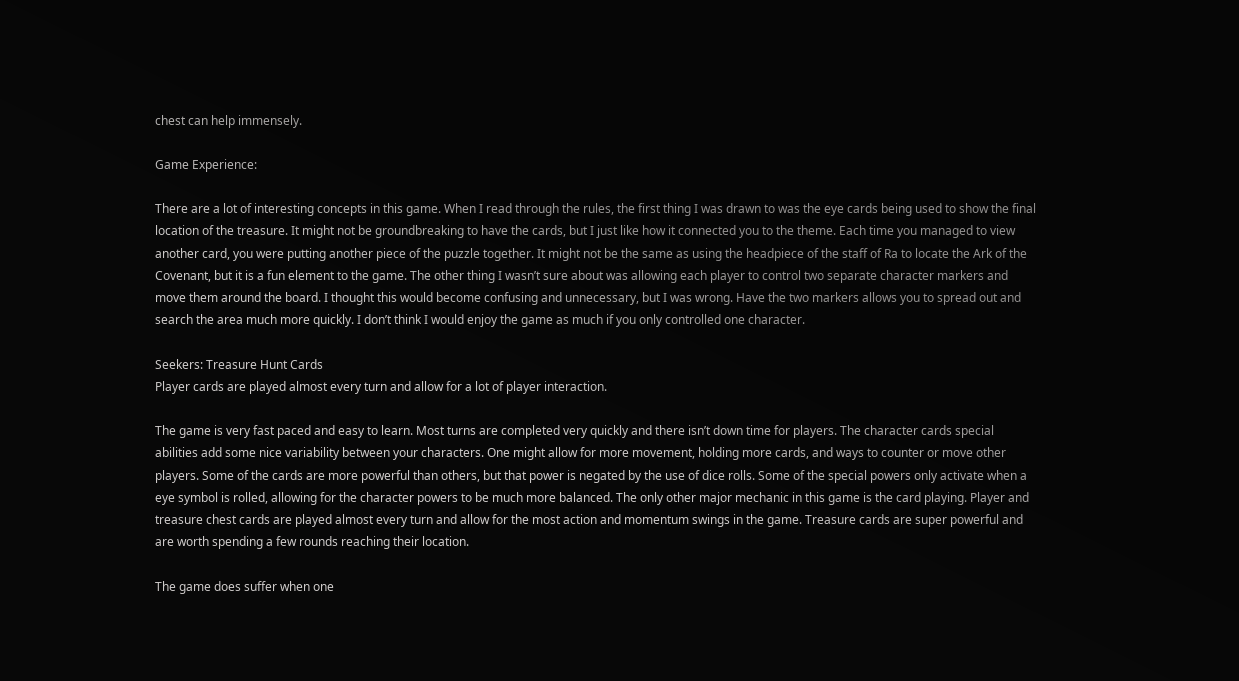chest can help immensely.

Game Experience:

There are a lot of interesting concepts in this game. When I read through the rules, the first thing I was drawn to was the eye cards being used to show the final location of the treasure. It might not be groundbreaking to have the cards, but I just like how it connected you to the theme. Each time you managed to view another card, you were putting another piece of the puzzle together. It might not be the same as using the headpiece of the staff of Ra to locate the Ark of the Covenant, but it is a fun element to the game. The other thing I wasn’t sure about was allowing each player to control two separate character markers and move them around the board. I thought this would become confusing and unnecessary, but I was wrong. Have the two markers allows you to spread out and search the area much more quickly. I don’t think I would enjoy the game as much if you only controlled one character.

Seekers: Treasure Hunt Cards
Player cards are played almost every turn and allow for a lot of player interaction.

The game is very fast paced and easy to learn. Most turns are completed very quickly and there isn’t down time for players. The character cards special abilities add some nice variability between your characters. One might allow for more movement, holding more cards, and ways to counter or move other players. Some of the cards are more powerful than others, but that power is negated by the use of dice rolls. Some of the special powers only activate when a eye symbol is rolled, allowing for the character powers to be much more balanced. The only other major mechanic in this game is the card playing. Player and treasure chest cards are played almost every turn and allow for the most action and momentum swings in the game. Treasure cards are super powerful and are worth spending a few rounds reaching their location.

The game does suffer when one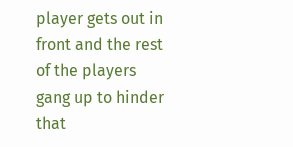player gets out in front and the rest of the players gang up to hinder that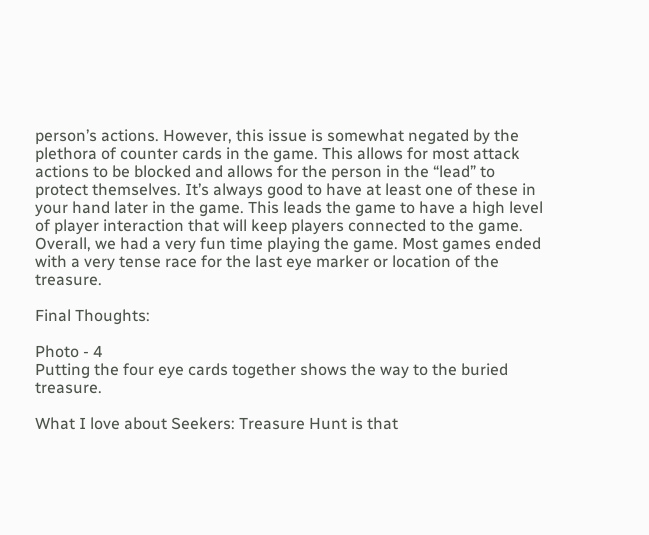person’s actions. However, this issue is somewhat negated by the plethora of counter cards in the game. This allows for most attack actions to be blocked and allows for the person in the “lead” to protect themselves. It’s always good to have at least one of these in your hand later in the game. This leads the game to have a high level of player interaction that will keep players connected to the game. Overall, we had a very fun time playing the game. Most games ended with a very tense race for the last eye marker or location of the treasure.

Final Thoughts:

Photo - 4
Putting the four eye cards together shows the way to the buried treasure.

What I love about Seekers: Treasure Hunt is that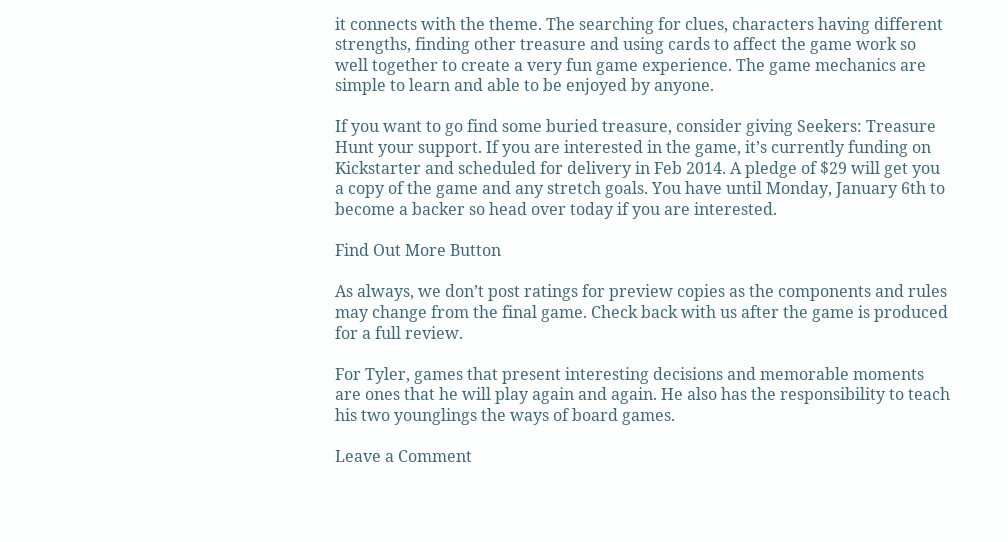it connects with the theme. The searching for clues, characters having different strengths, finding other treasure and using cards to affect the game work so well together to create a very fun game experience. The game mechanics are simple to learn and able to be enjoyed by anyone.

If you want to go find some buried treasure, consider giving Seekers: Treasure Hunt your support. If you are interested in the game, it’s currently funding on Kickstarter and scheduled for delivery in Feb 2014. A pledge of $29 will get you a copy of the game and any stretch goals. You have until Monday, January 6th to become a backer so head over today if you are interested.

Find Out More Button

As always, we don’t post ratings for preview copies as the components and rules may change from the final game. Check back with us after the game is produced for a full review.

For Tyler, games that present interesting decisions and memorable moments are ones that he will play again and again. He also has the responsibility to teach his two younglings the ways of board games.

Leave a Comment